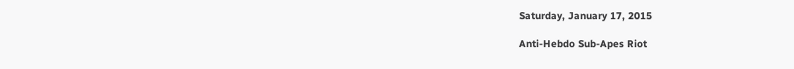Saturday, January 17, 2015

Anti-Hebdo Sub-Apes Riot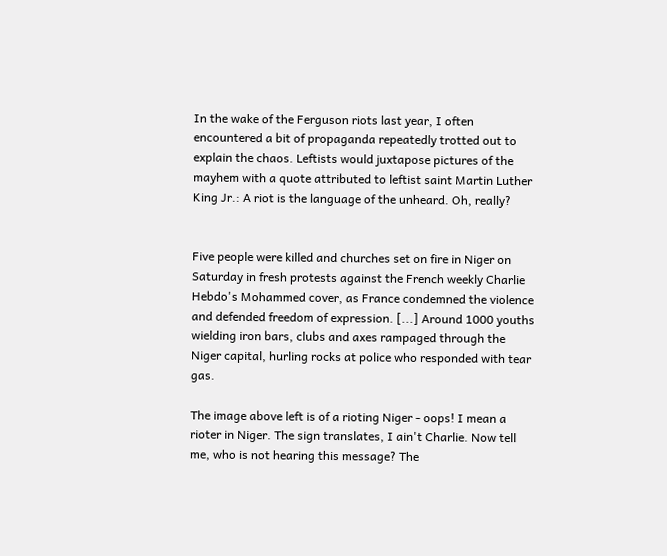In the wake of the Ferguson riots last year, I often encountered a bit of propaganda repeatedly trotted out to explain the chaos. Leftists would juxtapose pictures of the mayhem with a quote attributed to leftist saint Martin Luther King Jr.: A riot is the language of the unheard. Oh, really?


Five people were killed and churches set on fire in Niger on Saturday in fresh protests against the French weekly Charlie Hebdo's Mohammed cover, as France condemned the violence and defended freedom of expression. [...] Around 1000 youths wielding iron bars, clubs and axes rampaged through the Niger capital, hurling rocks at police who responded with tear gas.

The image above left is of a rioting Niger - oops! I mean a rioter in Niger. The sign translates, I ain't Charlie. Now tell me, who is not hearing this message? The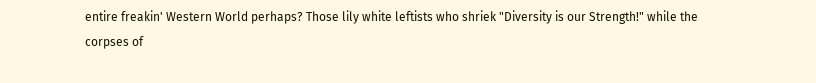entire freakin' Western World perhaps? Those lily white leftists who shriek "Diversity is our Strength!" while the corpses of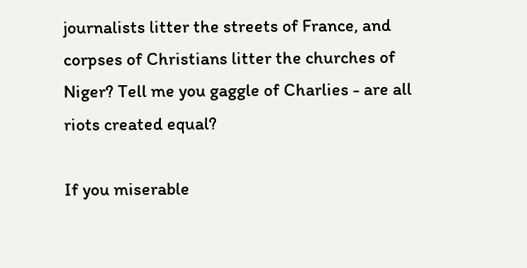journalists litter the streets of France, and corpses of Christians litter the churches of Niger? Tell me you gaggle of Charlies - are all riots created equal?

If you miserable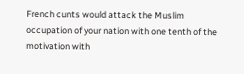French cunts would attack the Muslim occupation of your nation with one tenth of the motivation with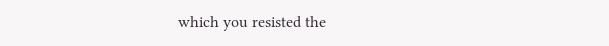which you resisted the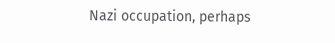Nazi occupation, perhaps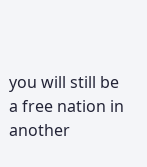you will still be a free nation in another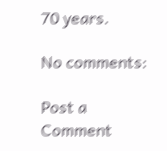70 years.

No comments:

Post a Comment